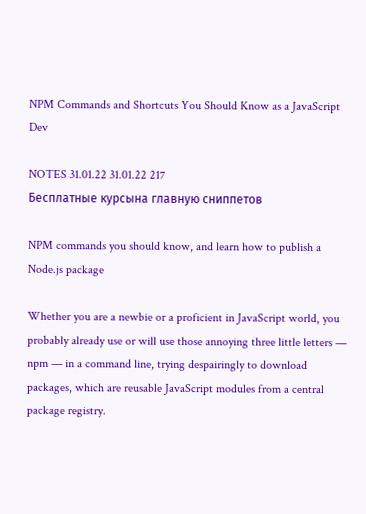NPM Commands and Shortcuts You Should Know as a JavaScript Dev

NOTES 31.01.22 31.01.22 217
Бесплатные курсына главную сниппетов

NPM commands you should know, and learn how to publish a Node.js package

Whether you are a newbie or a proficient in JavaScript world, you probably already use or will use those annoying three little letters — npm — in a command line, trying despairingly to download packages, which are reusable JavaScript modules from a central package registry.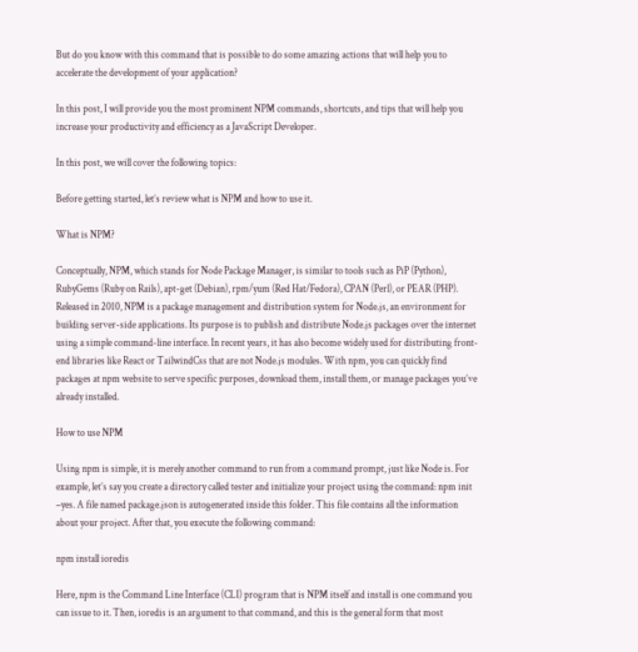But do you know with this command that is possible to do some amazing actions that will help you to accelerate the development of your application?

In this post, I will provide you the most prominent NPM commands, shortcuts, and tips that will help you increase your productivity and efficiency as a JavaScript Developer.

In this post, we will cover the following topics:

Before getting started, let’s review what is NPM and how to use it.

What is NPM?

Conceptually, NPM, which stands for Node Package Manager, is similar to tools such as PiP (Python), RubyGems (Ruby on Rails), apt-get (Debian), rpm/yum (Red Hat/Fedora), CPAN (Perl), or PEAR (PHP). Released in 2010, NPM is a package management and distribution system for Node.js, an environment for building server-side applications. Its purpose is to publish and distribute Node.js packages over the internet using a simple command-line interface. In recent years, it has also become widely used for distributing front-end libraries like React or TailwindCss that are not Node.js modules. With npm, you can quickly find packages at npm website to serve specific purposes, download them, install them, or manage packages you’ve already installed.

How to use NPM

Using npm is simple, it is merely another command to run from a command prompt, just like Node is. For example, let’s say you create a directory called tester and initialize your project using the command: npm init –yes. A file named package.json is autogenerated inside this folder. This file contains all the information about your project. After that, you execute the following command:

npm install ioredis

Here, npm is the Command Line Interface (CLI) program that is NPM itself and install is one command you can issue to it. Then, ioredis is an argument to that command, and this is the general form that most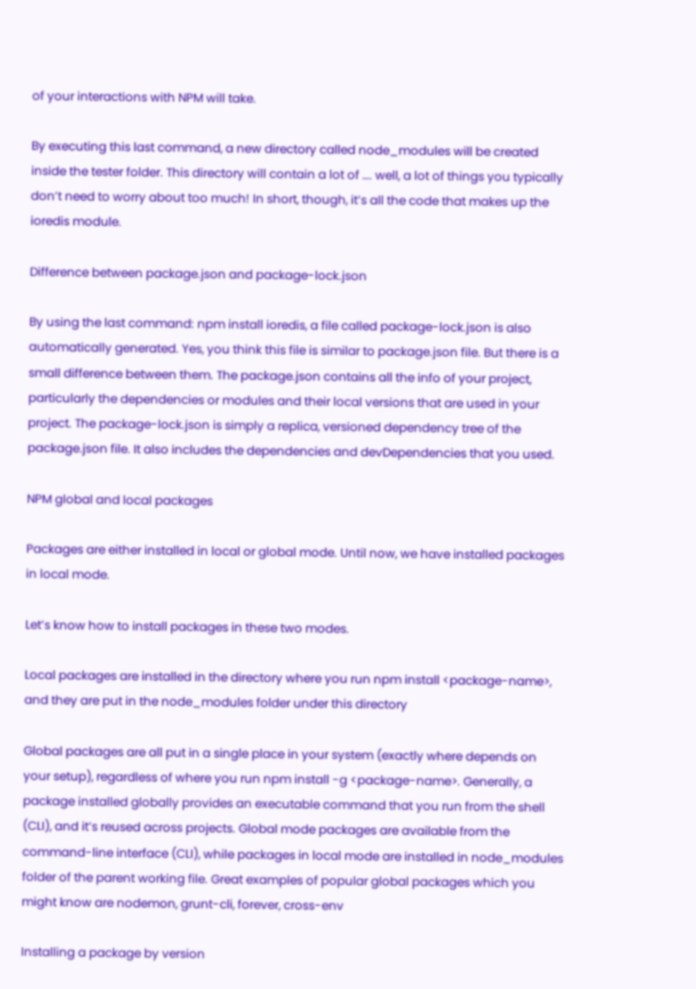of your interactions with NPM will take.

By executing this last command, a new directory called node_modules will be created inside the tester folder. This directory will contain a lot of …. well, a lot of things you typically don’t need to worry about too much! In short, though, it’s all the code that makes up the ioredis module.

Difference between package.json and package-lock.json

By using the last command: npm install ioredis, a file called package-lock.json is also automatically generated. Yes, you think this file is similar to package.json file. But there is a small difference between them. The package.json contains all the info of your project, particularly the dependencies or modules and their local versions that are used in your project. The package-lock.json is simply a replica, versioned dependency tree of the package.json file. It also includes the dependencies and devDependencies that you used.

NPM global and local packages

Packages are either installed in local or global mode. Until now, we have installed packages in local mode.

Let’s know how to install packages in these two modes.

Local packages are installed in the directory where you run npm install <package-name>, and they are put in the node_modules folder under this directory

Global packages are all put in a single place in your system (exactly where depends on your setup), regardless of where you run npm install -g <package-name>. Generally, a package installed globally provides an executable command that you run from the shell (CLI), and it’s reused across projects. Global mode packages are available from the command-line interface (CLI), while packages in local mode are installed in node_modules folder of the parent working file. Great examples of popular global packages which you might know are nodemon, grunt-cli, forever, cross-env

Installing a package by version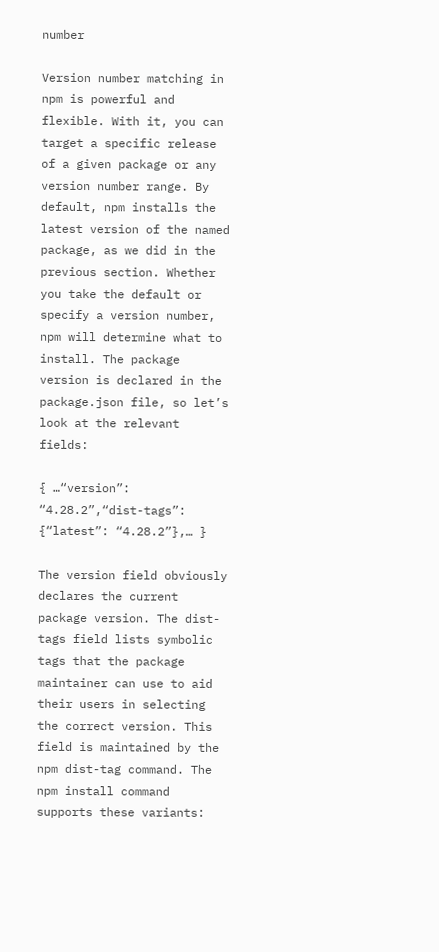number

Version number matching in npm is powerful and flexible. With it, you can target a specific release of a given package or any version number range. By default, npm installs the latest version of the named package, as we did in the previous section. Whether you take the default or specify a version number, npm will determine what to install. The package version is declared in the package.json file, so let’s look at the relevant fields:

{ …“version”: “4.28.2”,“dist-tags”: {“latest”: “4.28.2”},… }

The version field obviously declares the current package version. The dist-tags field lists symbolic tags that the package maintainer can use to aid their users in selecting the correct version. This field is maintained by the npm dist-tag command. The npm install command supports these variants: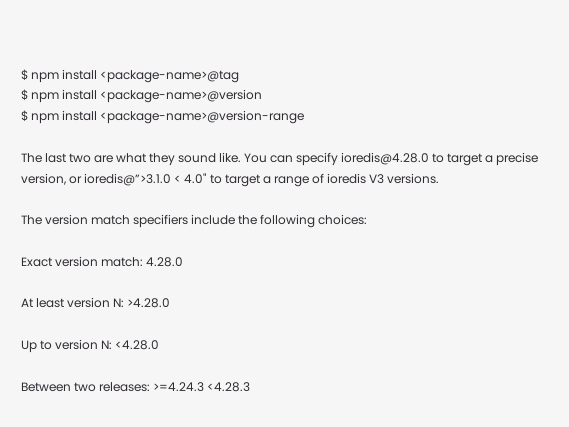$ npm install <package-name>@tag
$ npm install <package-name>@version
$ npm install <package-name>@version-range

The last two are what they sound like. You can specify ioredis@4.28.0 to target a precise version, or ioredis@”>3.1.0 < 4.0" to target a range of ioredis V3 versions.

The version match specifiers include the following choices:

Exact version match: 4.28.0

At least version N: >4.28.0

Up to version N: <4.28.0

Between two releases: >=4.24.3 <4.28.3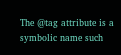The @tag attribute is a symbolic name such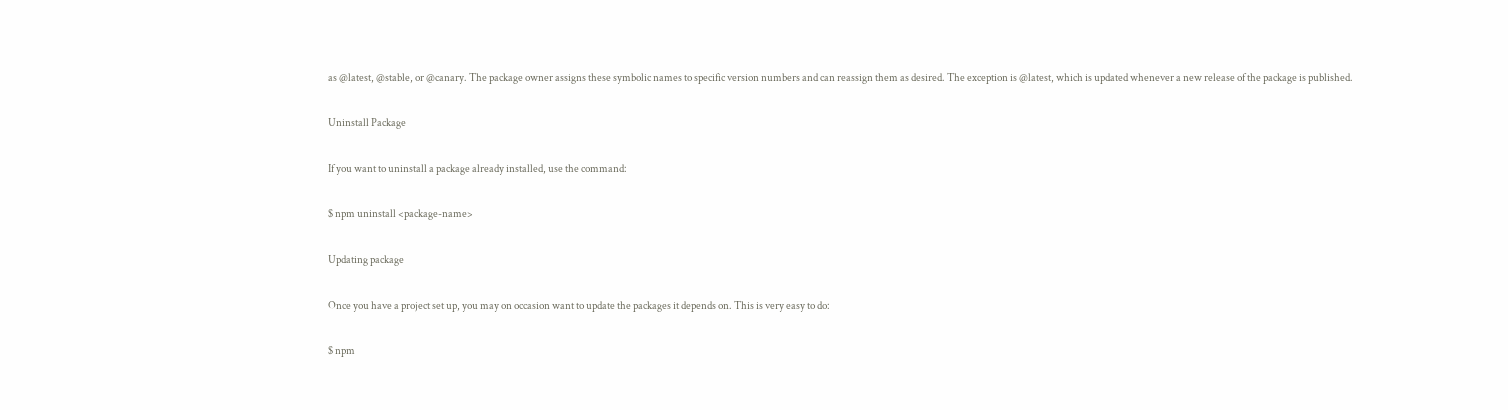as @latest, @stable, or @canary. The package owner assigns these symbolic names to specific version numbers and can reassign them as desired. The exception is @latest, which is updated whenever a new release of the package is published.

Uninstall Package

If you want to uninstall a package already installed, use the command:

$ npm uninstall <package-name>

Updating package

Once you have a project set up, you may on occasion want to update the packages it depends on. This is very easy to do:

$ npm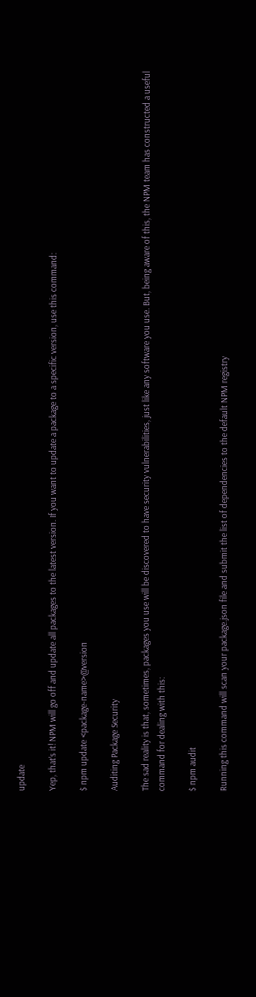update

Yep, that’s it! NPM will go off and update all packages to the latest version. If you want to update a package to a specific version, use this command:

$ npm update <package-name>@version

Auditing Package Security

The sad reality is that, sometimes, packages you use will be discovered to have security vulnerabilities, just like any software you use. But, being aware of this, the NPM team has constructed a useful command for dealing with this:

$ npm audit

Running this command will scan your package.json file and submit the list of dependencies to the default NPM registry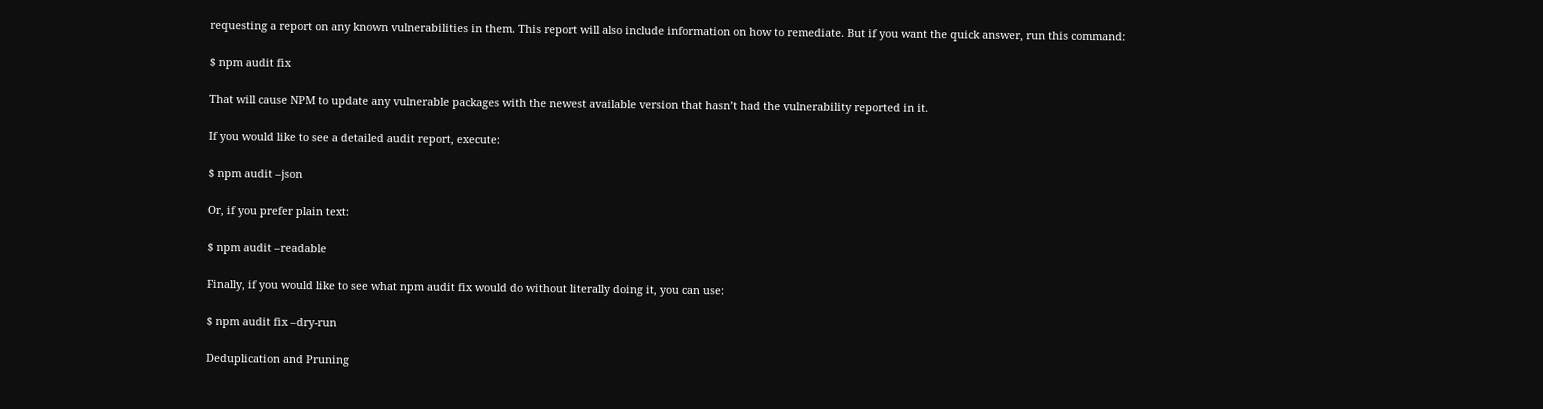requesting a report on any known vulnerabilities in them. This report will also include information on how to remediate. But if you want the quick answer, run this command:

$ npm audit fix

That will cause NPM to update any vulnerable packages with the newest available version that hasn’t had the vulnerability reported in it.

If you would like to see a detailed audit report, execute:

$ npm audit –json

Or, if you prefer plain text:

$ npm audit –readable

Finally, if you would like to see what npm audit fix would do without literally doing it, you can use:

$ npm audit fix –dry-run

Deduplication and Pruning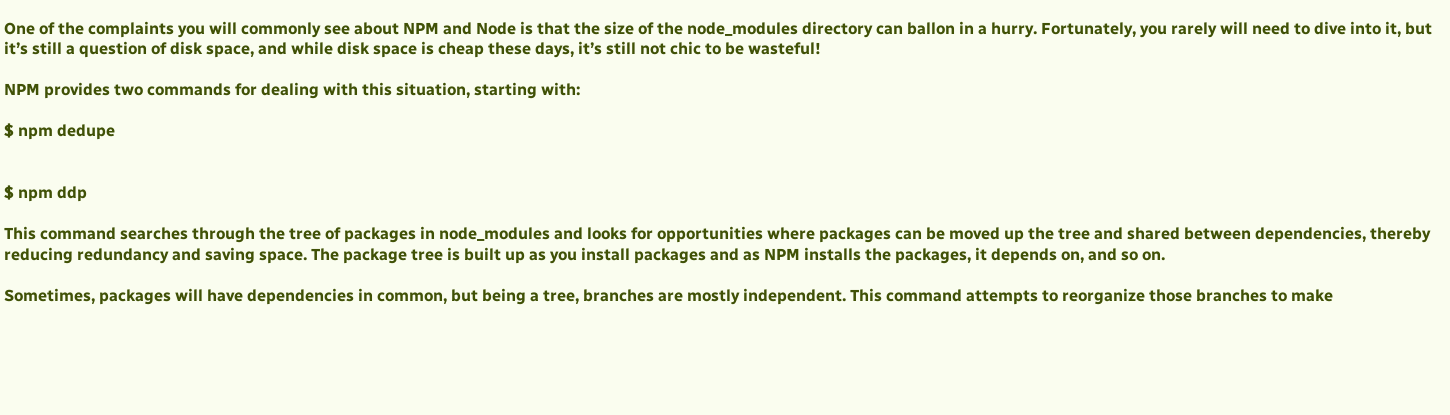One of the complaints you will commonly see about NPM and Node is that the size of the node_modules directory can ballon in a hurry. Fortunately, you rarely will need to dive into it, but it’s still a question of disk space, and while disk space is cheap these days, it’s still not chic to be wasteful!

NPM provides two commands for dealing with this situation, starting with:

$ npm dedupe


$ npm ddp

This command searches through the tree of packages in node_modules and looks for opportunities where packages can be moved up the tree and shared between dependencies, thereby reducing redundancy and saving space. The package tree is built up as you install packages and as NPM installs the packages, it depends on, and so on.

Sometimes, packages will have dependencies in common, but being a tree, branches are mostly independent. This command attempts to reorganize those branches to make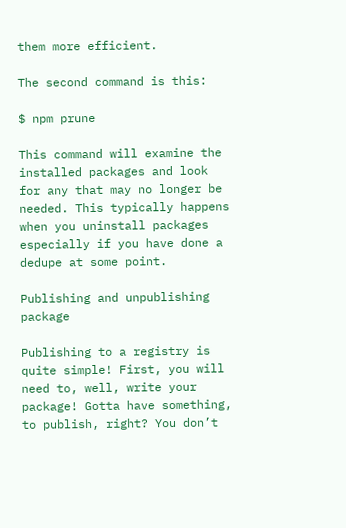them more efficient.

The second command is this:

$ npm prune

This command will examine the installed packages and look for any that may no longer be needed. This typically happens when you uninstall packages especially if you have done a dedupe at some point.

Publishing and unpublishing package

Publishing to a registry is quite simple! First, you will need to, well, write your package! Gotta have something, to publish, right? You don’t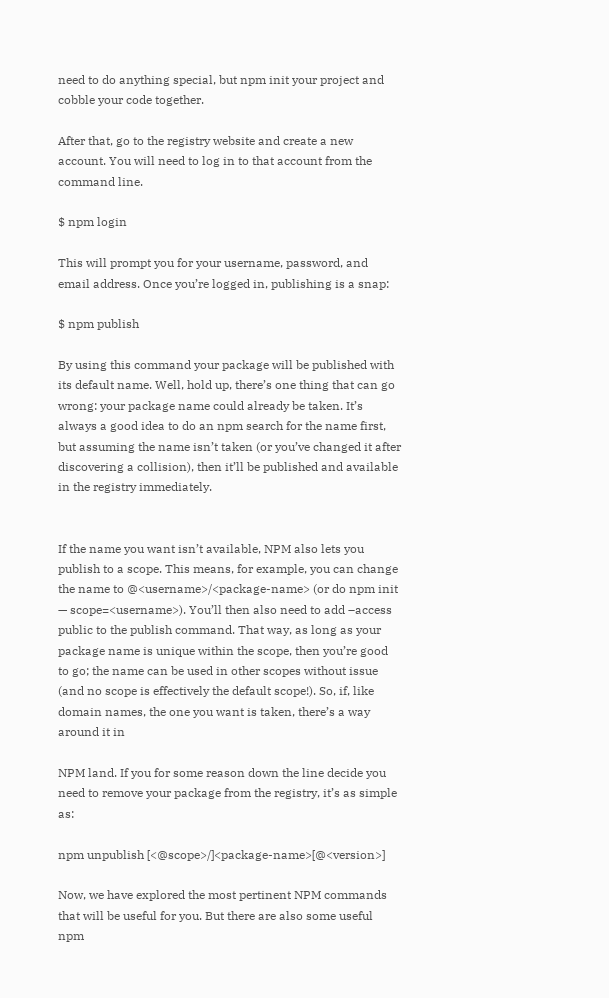need to do anything special, but npm init your project and cobble your code together.

After that, go to the registry website and create a new account. You will need to log in to that account from the command line.

$ npm login

This will prompt you for your username, password, and email address. Once you’re logged in, publishing is a snap:

$ npm publish

By using this command your package will be published with its default name. Well, hold up, there’s one thing that can go wrong: your package name could already be taken. It’s always a good idea to do an npm search for the name first, but assuming the name isn’t taken (or you’ve changed it after discovering a collision), then it’ll be published and available in the registry immediately.


If the name you want isn’t available, NPM also lets you publish to a scope. This means, for example, you can change the name to @<username>/<package-name> (or do npm init — scope=<username>). You’ll then also need to add –access public to the publish command. That way, as long as your package name is unique within the scope, then you’re good to go; the name can be used in other scopes without issue (and no scope is effectively the default scope!). So, if, like domain names, the one you want is taken, there’s a way around it in

NPM land. If you for some reason down the line decide you need to remove your package from the registry, it’s as simple as:

npm unpublish [<@scope>/]<package-name>[@<version>]

Now, we have explored the most pertinent NPM commands that will be useful for you. But there are also some useful npm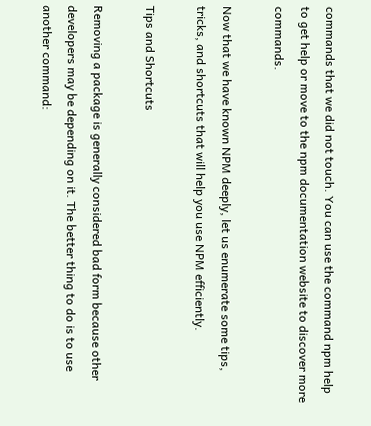commands that we did not touch. You can use the command npm help to get help or move to the npm documentation website to discover more commands.

Now that we have known NPM deeply, let us enumerate some tips, tricks, and shortcuts that will help you use NPM efficiently.

Tips and Shortcuts

Removing a package is generally considered bad form because other developers may be depending on it. The better thing to do is to use another command: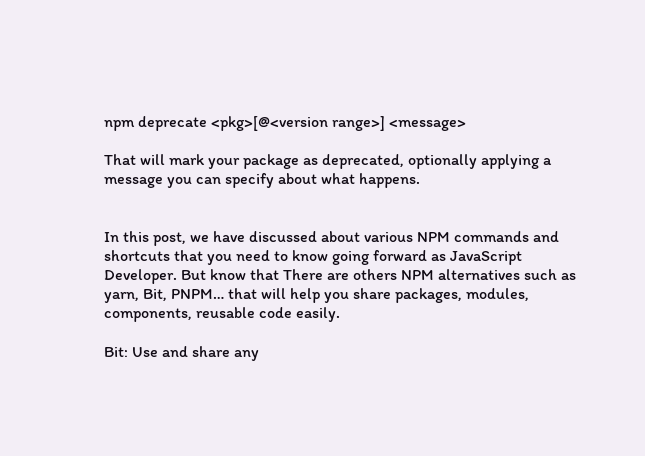npm deprecate <pkg>[@<version range>] <message>

That will mark your package as deprecated, optionally applying a message you can specify about what happens.


In this post, we have discussed about various NPM commands and shortcuts that you need to know going forward as JavaScript Developer. But know that There are others NPM alternatives such as yarn, Bit, PNPM… that will help you share packages, modules, components, reusable code easily.

Bit: Use and share any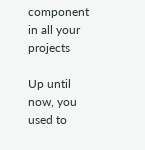component in all your projects

Up until now, you used to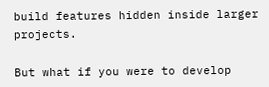build features hidden inside larger projects.

But what if you were to develop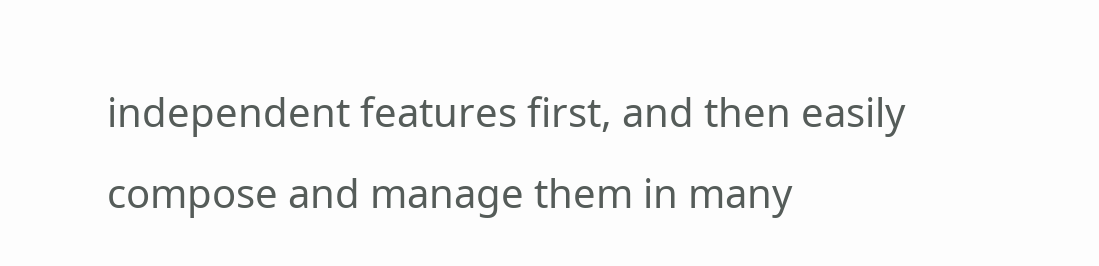independent features first, and then easily compose and manage them in many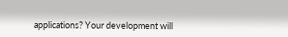applications? Your development will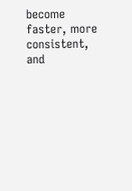become faster, more consistent, and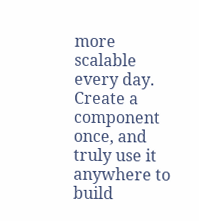more scalable every day. Create a component once, and truly use it anywhere to build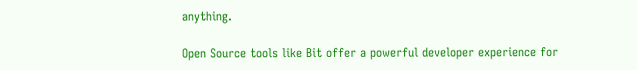anything.

Open Source tools like Bit offer a powerful developer experience for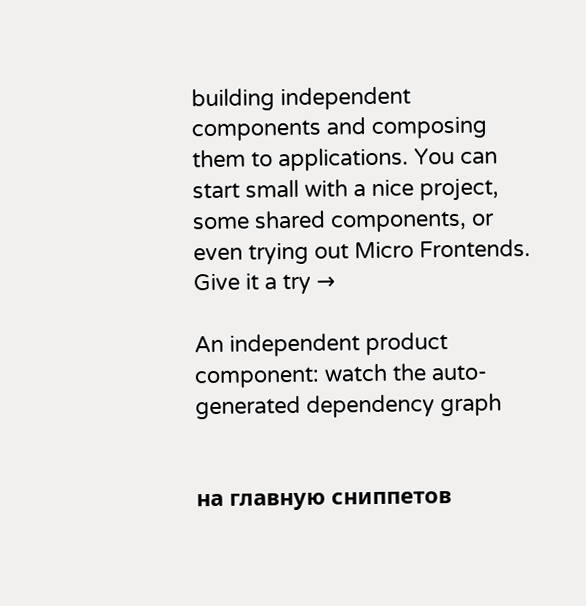building independent components and composing them to applications. You can start small with a nice project, some shared components, or even trying out Micro Frontends. Give it a try →

An independent product component: watch the auto-generated dependency graph


на главную сниппетов